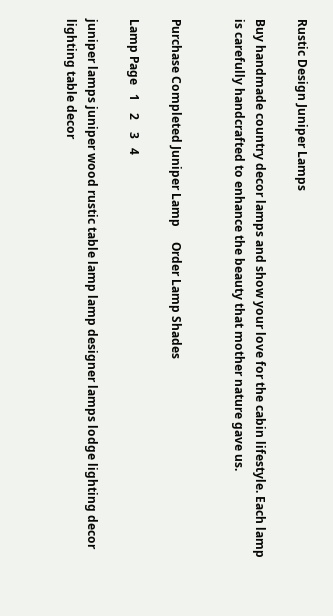Rustic Design Juniper Lamps

Buy handmade country decor lamps and show your love for the cabin lifestyle. Each lamp is carefully handcrafted to enhance the beauty that mother nature gave us.


Purchase Completed Juniper Lamp     Order Lamp Shades

Lamp Page   1    2    3   4

juniper lamps juniper wood rustic table lamp lamp designer lamps lodge lighting decor lighting table decor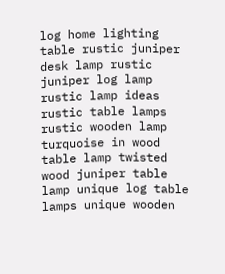log home lighting table rustic juniper desk lamp rustic juniper log lamp rustic lamp ideas rustic table lamps
rustic wooden lamp turquoise in wood table lamp twisted wood juniper table lamp unique log table lamps unique wooden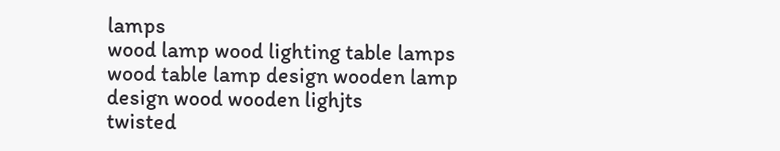lamps
wood lamp wood lighting table lamps wood table lamp design wooden lamp design wood wooden lighjts
twisted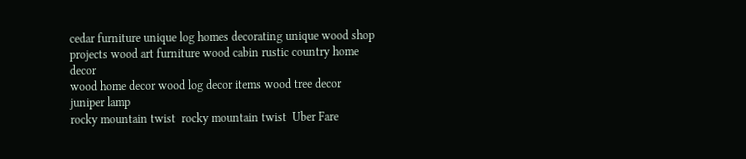cedar furniture unique log homes decorating unique wood shop projects wood art furniture wood cabin rustic country home decor
wood home decor wood log decor items wood tree decor juniper lamp
rocky mountain twist  rocky mountain twist  Uber Fare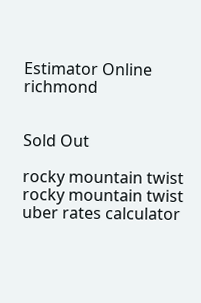Estimator Online richmond


Sold Out

rocky mountain twist  rocky mountain twist  uber rates calculator